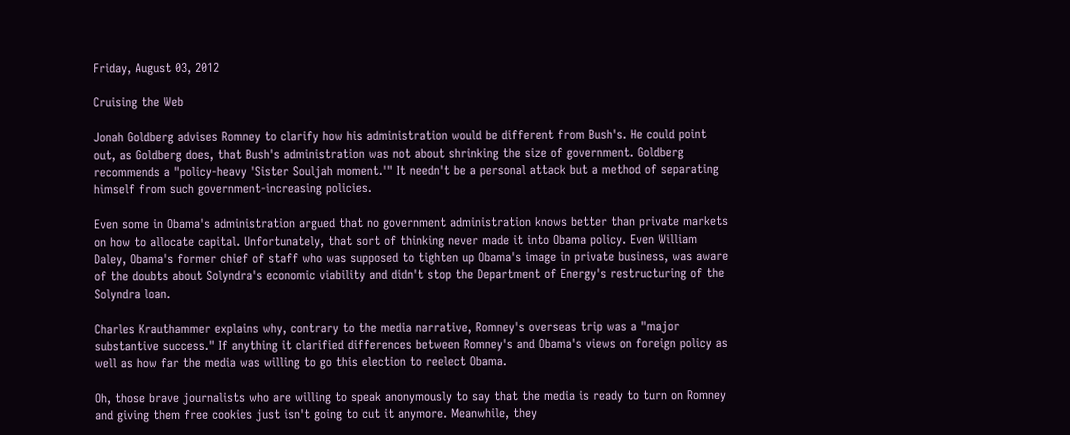Friday, August 03, 2012

Cruising the Web

Jonah Goldberg advises Romney to clarify how his administration would be different from Bush's. He could point out, as Goldberg does, that Bush's administration was not about shrinking the size of government. Goldberg recommends a "policy-heavy 'Sister Souljah moment.'" It needn't be a personal attack but a method of separating himself from such government-increasing policies.

Even some in Obama's administration argued that no government administration knows better than private markets on how to allocate capital. Unfortunately, that sort of thinking never made it into Obama policy. Even William Daley, Obama's former chief of staff who was supposed to tighten up Obama's image in private business, was aware of the doubts about Solyndra's economic viability and didn't stop the Department of Energy's restructuring of the Solyndra loan.

Charles Krauthammer explains why, contrary to the media narrative, Romney's overseas trip was a "major substantive success." If anything it clarified differences between Romney's and Obama's views on foreign policy as well as how far the media was willing to go this election to reelect Obama.

Oh, those brave journalists who are willing to speak anonymously to say that the media is ready to turn on Romney and giving them free cookies just isn't going to cut it anymore. Meanwhile, they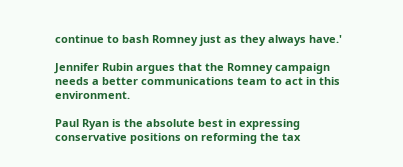continue to bash Romney just as they always have.'

Jennifer Rubin argues that the Romney campaign needs a better communications team to act in this environment.

Paul Ryan is the absolute best in expressing conservative positions on reforming the tax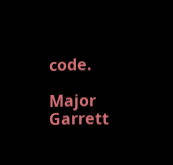code.

Major Garrett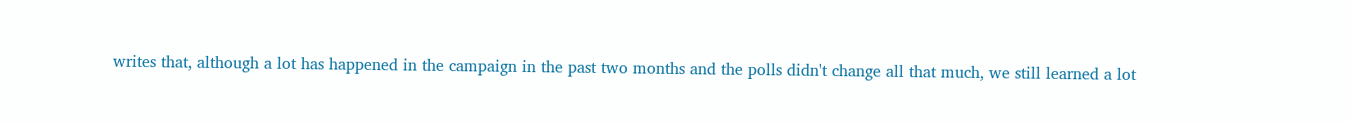writes that, although a lot has happened in the campaign in the past two months and the polls didn't change all that much, we still learned a lot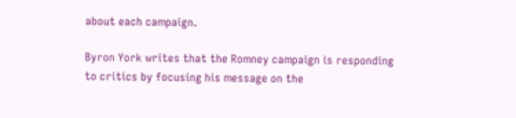about each campaign.

Byron York writes that the Romney campaign is responding to critics by focusing his message on the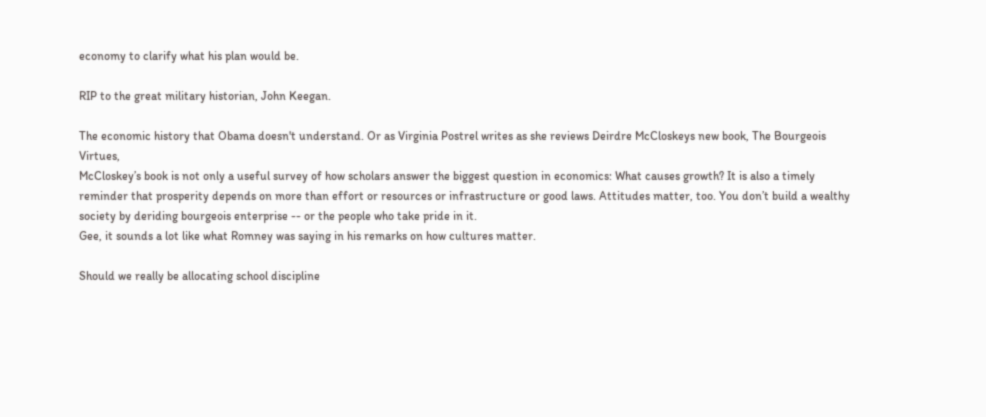economy to clarify what his plan would be.

RIP to the great military historian, John Keegan.

The economic history that Obama doesn't understand. Or as Virginia Postrel writes as she reviews Deirdre McCloskeys new book, The Bourgeois Virtues,
McCloskey’s book is not only a useful survey of how scholars answer the biggest question in economics: What causes growth? It is also a timely reminder that prosperity depends on more than effort or resources or infrastructure or good laws. Attitudes matter, too. You don’t build a wealthy society by deriding bourgeois enterprise -- or the people who take pride in it.
Gee, it sounds a lot like what Romney was saying in his remarks on how cultures matter.

Should we really be allocating school discipline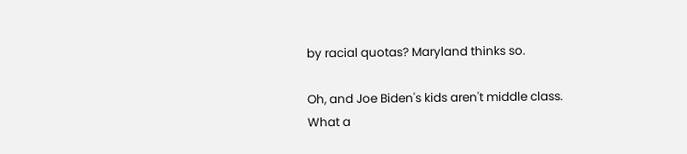by racial quotas? Maryland thinks so.

Oh, and Joe Biden's kids aren't middle class. What a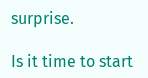surprise.

Is it time to start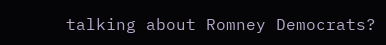talking about Romney Democrats?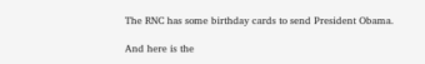The RNC has some birthday cards to send President Obama.

And here is the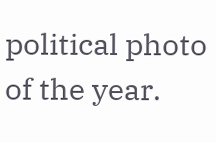political photo of the year.